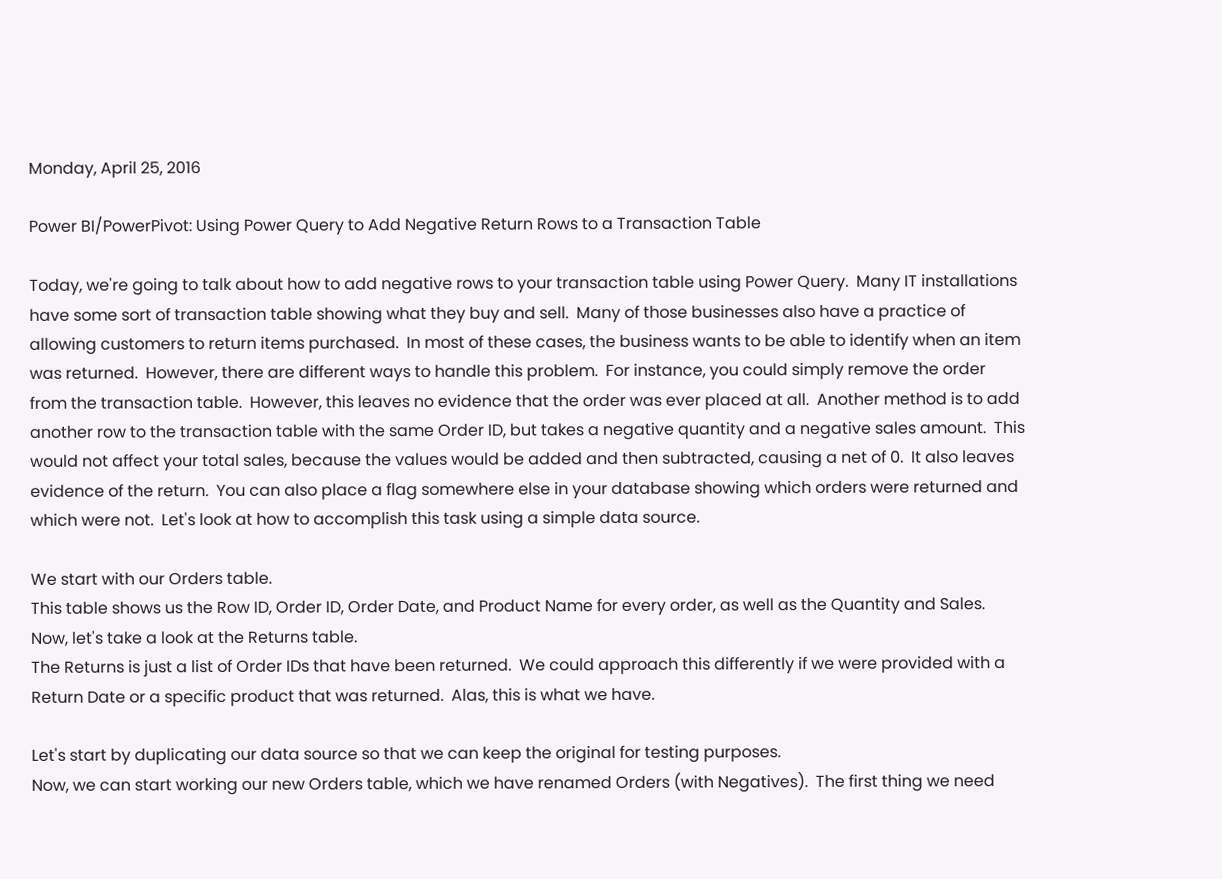Monday, April 25, 2016

Power BI/PowerPivot: Using Power Query to Add Negative Return Rows to a Transaction Table

Today, we're going to talk about how to add negative rows to your transaction table using Power Query.  Many IT installations have some sort of transaction table showing what they buy and sell.  Many of those businesses also have a practice of allowing customers to return items purchased.  In most of these cases, the business wants to be able to identify when an item was returned.  However, there are different ways to handle this problem.  For instance, you could simply remove the order from the transaction table.  However, this leaves no evidence that the order was ever placed at all.  Another method is to add another row to the transaction table with the same Order ID, but takes a negative quantity and a negative sales amount.  This would not affect your total sales, because the values would be added and then subtracted, causing a net of 0.  It also leaves evidence of the return.  You can also place a flag somewhere else in your database showing which orders were returned and which were not.  Let's look at how to accomplish this task using a simple data source.

We start with our Orders table.
This table shows us the Row ID, Order ID, Order Date, and Product Name for every order, as well as the Quantity and Sales.  Now, let's take a look at the Returns table.
The Returns is just a list of Order IDs that have been returned.  We could approach this differently if we were provided with a Return Date or a specific product that was returned.  Alas, this is what we have.

Let's start by duplicating our data source so that we can keep the original for testing purposes.
Now, we can start working our new Orders table, which we have renamed Orders (with Negatives).  The first thing we need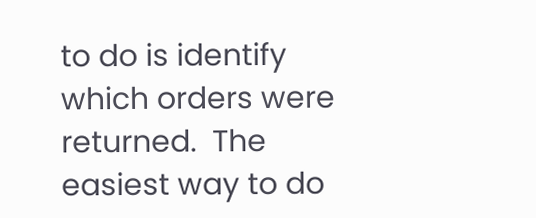to do is identify which orders were returned.  The easiest way to do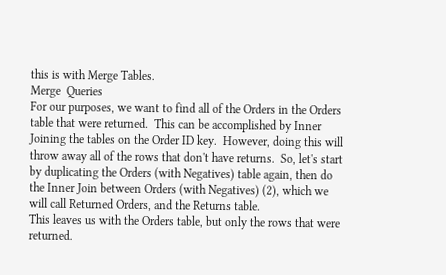this is with Merge Tables.
Merge  Queries
For our purposes, we want to find all of the Orders in the Orders table that were returned.  This can be accomplished by Inner Joining the tables on the Order ID key.  However, doing this will throw away all of the rows that don't have returns.  So, let's start by duplicating the Orders (with Negatives) table again, then do the Inner Join between Orders (with Negatives) (2), which we will call Returned Orders, and the Returns table.
This leaves us with the Orders table, but only the rows that were returned.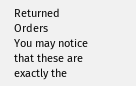Returned Orders
You may notice that these are exactly the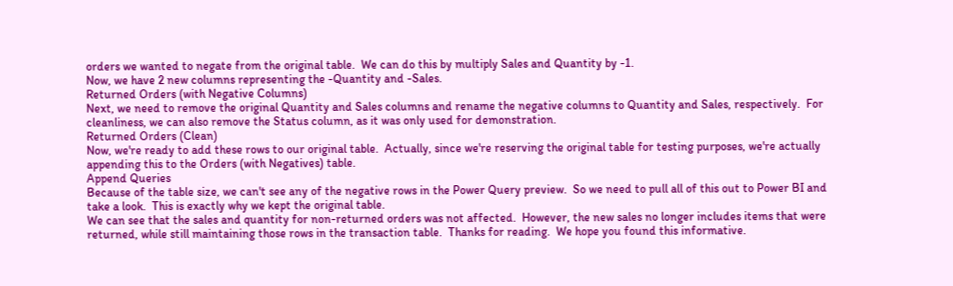orders we wanted to negate from the original table.  We can do this by multiply Sales and Quantity by -1.
Now, we have 2 new columns representing the -Quantity and -Sales.
Returned Orders (with Negative Columns)
Next, we need to remove the original Quantity and Sales columns and rename the negative columns to Quantity and Sales, respectively.  For cleanliness, we can also remove the Status column, as it was only used for demonstration.
Returned Orders (Clean)
Now, we're ready to add these rows to our original table.  Actually, since we're reserving the original table for testing purposes, we're actually appending this to the Orders (with Negatives) table.
Append Queries
Because of the table size, we can't see any of the negative rows in the Power Query preview.  So we need to pull all of this out to Power BI and take a look.  This is exactly why we kept the original table.
We can see that the sales and quantity for non-returned orders was not affected.  However, the new sales no longer includes items that were returned, while still maintaining those rows in the transaction table.  Thanks for reading.  We hope you found this informative.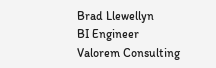Brad Llewellyn
BI Engineer
Valorem Consulting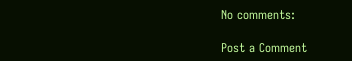No comments:

Post a Comment